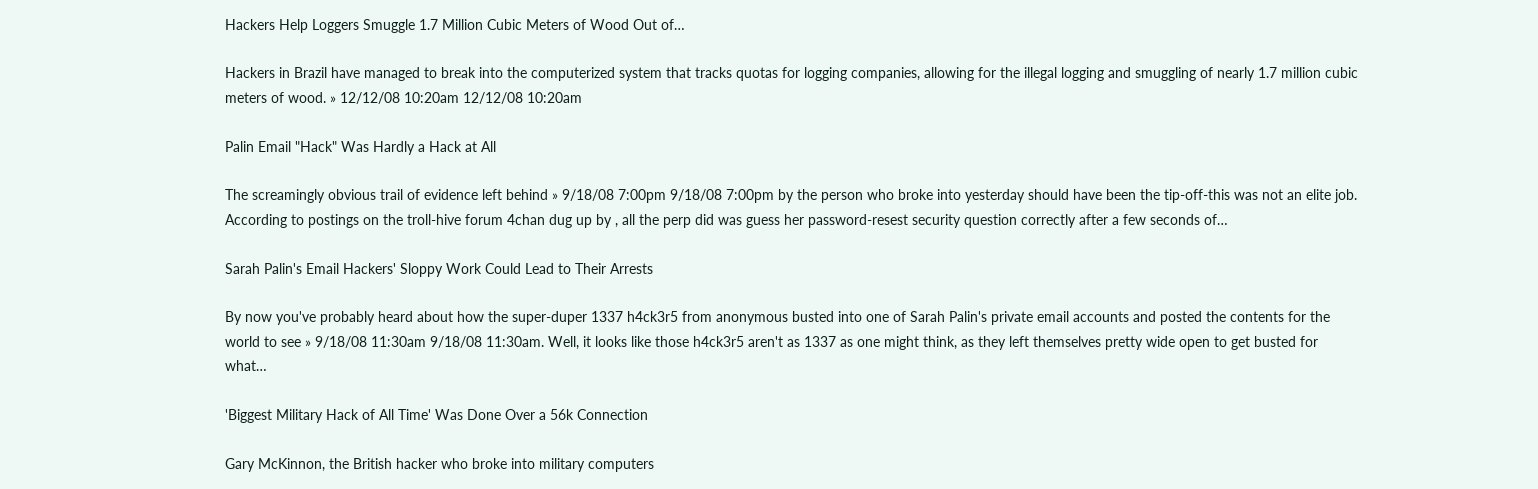Hackers Help Loggers Smuggle 1.7 Million Cubic Meters of Wood Out of…

Hackers in Brazil have managed to break into the computerized system that tracks quotas for logging companies, allowing for the illegal logging and smuggling of nearly 1.7 million cubic meters of wood. » 12/12/08 10:20am 12/12/08 10:20am

Palin Email "Hack" Was Hardly a Hack at All

The screamingly obvious trail of evidence left behind » 9/18/08 7:00pm 9/18/08 7:00pm by the person who broke into yesterday should have been the tip-off-this was not an elite job. According to postings on the troll-hive forum 4chan dug up by , all the perp did was guess her password-resest security question correctly after a few seconds of…

Sarah Palin's Email Hackers' Sloppy Work Could Lead to Their Arrests

By now you've probably heard about how the super-duper 1337 h4ck3r5 from anonymous busted into one of Sarah Palin's private email accounts and posted the contents for the world to see » 9/18/08 11:30am 9/18/08 11:30am. Well, it looks like those h4ck3r5 aren't as 1337 as one might think, as they left themselves pretty wide open to get busted for what…

'Biggest Military Hack of All Time' Was Done Over a 56k Connection

Gary McKinnon, the British hacker who broke into military computers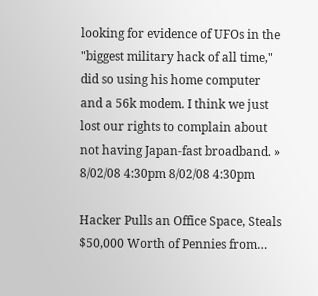looking for evidence of UFOs in the "biggest military hack of all time," did so using his home computer and a 56k modem. I think we just lost our rights to complain about not having Japan-fast broadband. » 8/02/08 4:30pm 8/02/08 4:30pm

Hacker Pulls an Office Space, Steals $50,000 Worth of Pennies from…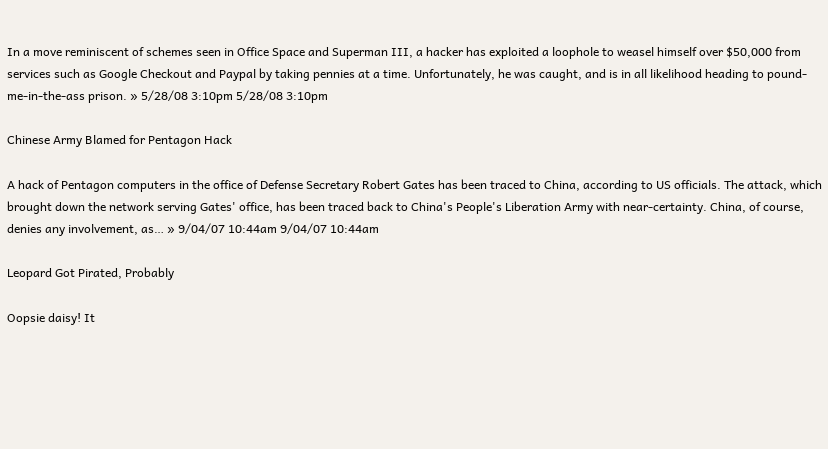In a move reminiscent of schemes seen in Office Space and Superman III, a hacker has exploited a loophole to weasel himself over $50,000 from services such as Google Checkout and Paypal by taking pennies at a time. Unfortunately, he was caught, and is in all likelihood heading to pound-me-in-the-ass prison. » 5/28/08 3:10pm 5/28/08 3:10pm

Chinese Army Blamed for Pentagon Hack

A hack of Pentagon computers in the office of Defense Secretary Robert Gates has been traced to China, according to US officials. The attack, which brought down the network serving Gates' office, has been traced back to China's People's Liberation Army with near-certainty. China, of course, denies any involvement, as… » 9/04/07 10:44am 9/04/07 10:44am

Leopard Got Pirated, Probably

Oopsie daisy! It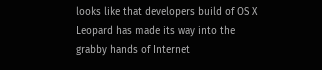looks like that developers build of OS X Leopard has made its way into the grabby hands of Internet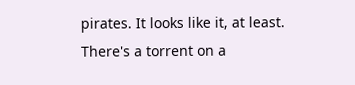pirates. It looks like it, at least. There's a torrent on a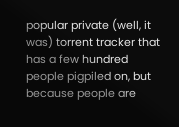popular private (well, it was) torrent tracker that has a few hundred people pigpiled on, but because people are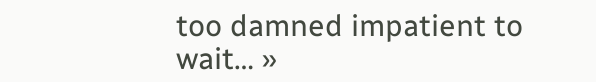too damned impatient to wait… »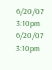6/20/07 3:10pm 6/20/07 3:10pm